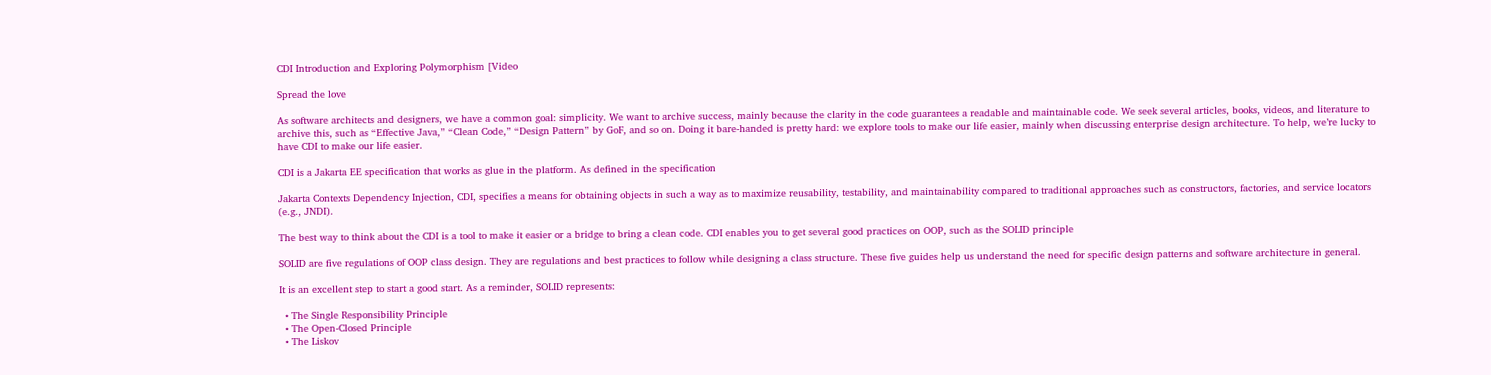CDI Introduction and Exploring Polymorphism [Video

Spread the love

As software architects and designers, we have a common goal: simplicity. We want to archive success, mainly because the clarity in the code guarantees a readable and maintainable code. We seek several articles, books, videos, and literature to archive this, such as “Effective Java,” “Clean Code,” “Design Pattern” by GoF, and so on. Doing it bare-handed is pretty hard: we explore tools to make our life easier, mainly when discussing enterprise design architecture. To help, we’re lucky to have CDI to make our life easier.

CDI is a Jakarta EE specification that works as glue in the platform. As defined in the specification

Jakarta Contexts Dependency Injection, CDI, specifies a means for obtaining objects in such a way as to maximize reusability, testability, and maintainability compared to traditional approaches such as constructors, factories, and service locators (e.g., JNDI).

The best way to think about the CDI is a tool to make it easier or a bridge to bring a clean code. CDI enables you to get several good practices on OOP, such as the SOLID principle

SOLID are five regulations of OOP class design. They are regulations and best practices to follow while designing a class structure. These five guides help us understand the need for specific design patterns and software architecture in general.

It is an excellent step to start a good start. As a reminder, SOLID represents:

  • The Single Responsibility Principle
  • The Open-Closed Principle
  • The Liskov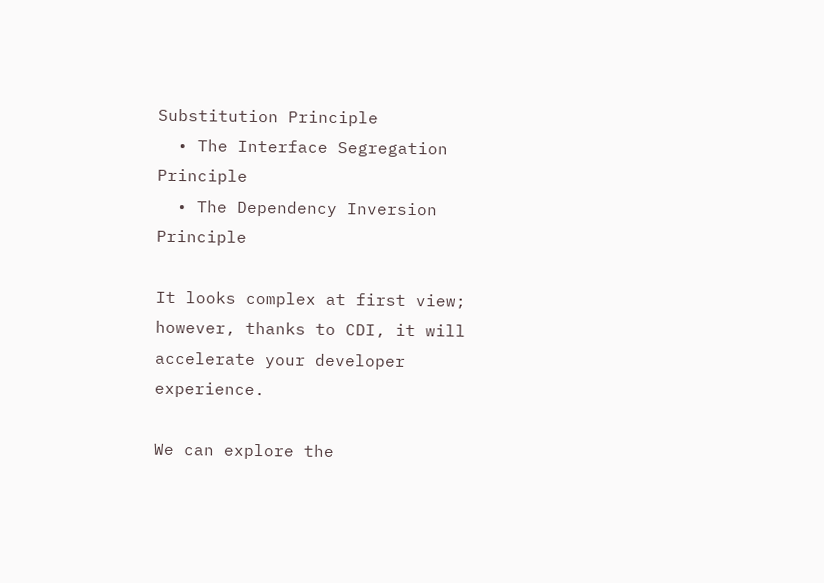Substitution Principle
  • The Interface Segregation Principle
  • The Dependency Inversion Principle

It looks complex at first view; however, thanks to CDI, it will accelerate your developer experience.

We can explore the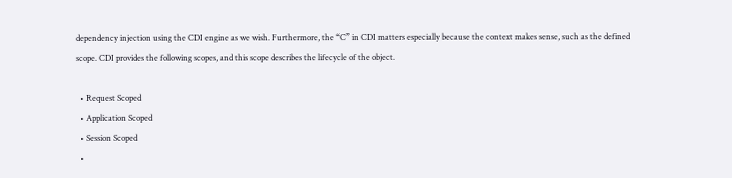dependency injection using the CDI engine as we wish. Furthermore, the “C” in CDI matters especially because the context makes sense, such as the defined scope. CDI provides the following scopes, and this scope describes the lifecycle of the object.

  • Request Scoped
  • Application Scoped
  • Session Scoped
  •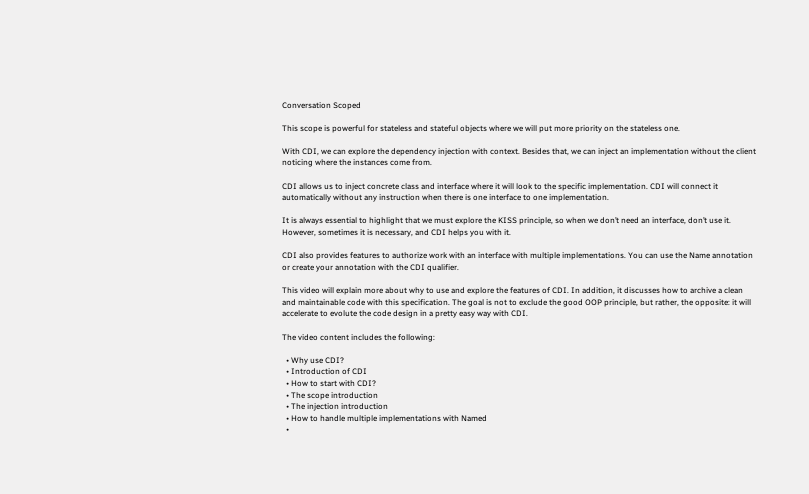Conversation Scoped

This scope is powerful for stateless and stateful objects where we will put more priority on the stateless one.

With CDI, we can explore the dependency injection with context. Besides that, we can inject an implementation without the client noticing where the instances come from.

CDI allows us to inject concrete class and interface where it will look to the specific implementation. CDI will connect it automatically without any instruction when there is one interface to one implementation.

It is always essential to highlight that we must explore the KISS principle, so when we don’t need an interface, don’t use it. However, sometimes it is necessary, and CDI helps you with it.

CDI also provides features to authorize work with an interface with multiple implementations. You can use the Name annotation or create your annotation with the CDI qualifier.

This video will explain more about why to use and explore the features of CDI. In addition, it discusses how to archive a clean and maintainable code with this specification. The goal is not to exclude the good OOP principle, but rather, the opposite: it will accelerate to evolute the code design in a pretty easy way with CDI.

The video content includes the following:

  • Why use CDI?
  • Introduction of CDI
  • How to start with CDI?
  • The scope introduction
  • The injection introduction
  • How to handle multiple implementations with Named
  •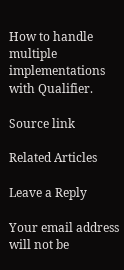How to handle multiple implementations with Qualifier.

Source link

Related Articles

Leave a Reply

Your email address will not be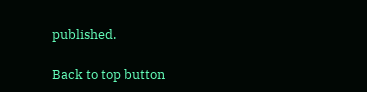published.

Back to top button